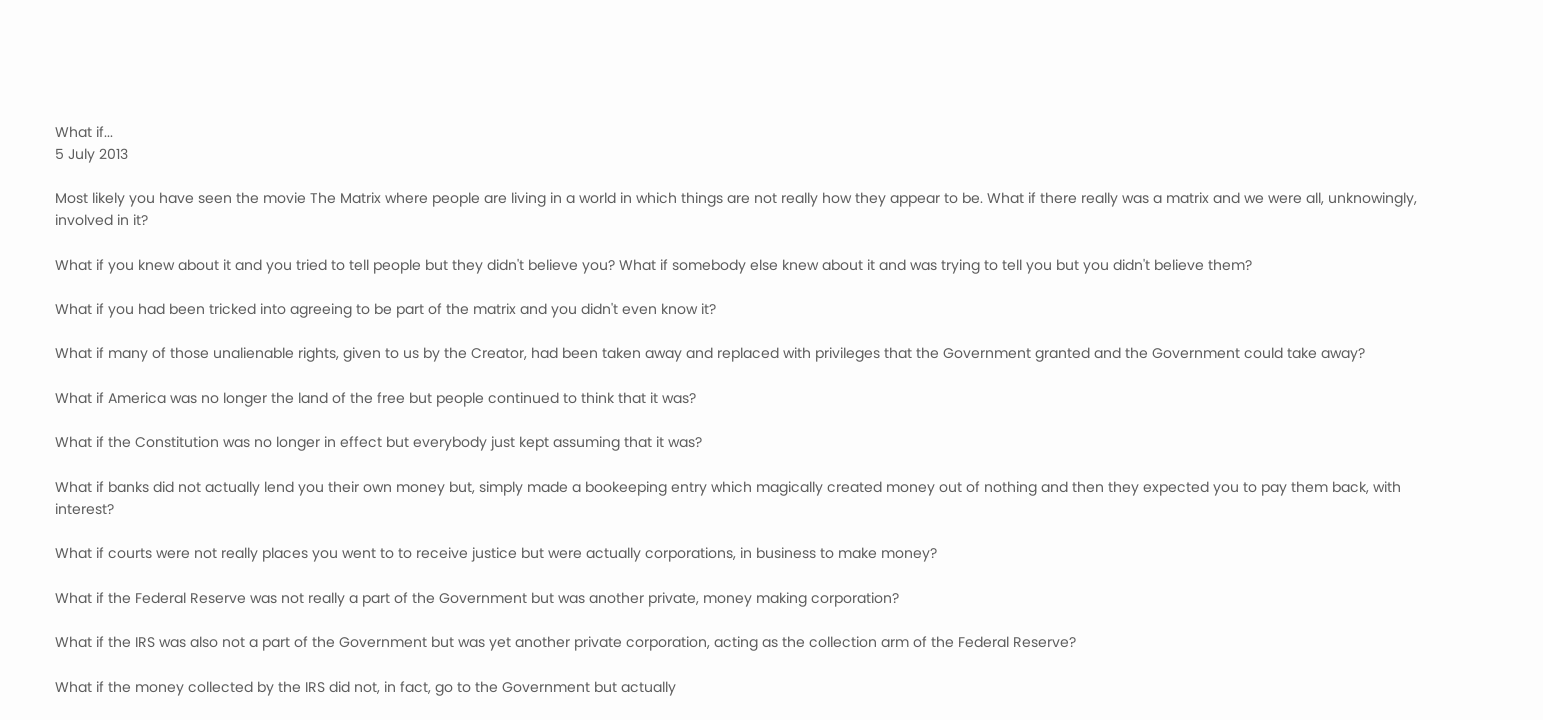What if...
5 July 2013

Most likely you have seen the movie The Matrix where people are living in a world in which things are not really how they appear to be. What if there really was a matrix and we were all, unknowingly, involved in it?

What if you knew about it and you tried to tell people but they didn't believe you? What if somebody else knew about it and was trying to tell you but you didn't believe them?

What if you had been tricked into agreeing to be part of the matrix and you didn't even know it?

What if many of those unalienable rights, given to us by the Creator, had been taken away and replaced with privileges that the Government granted and the Government could take away?

What if America was no longer the land of the free but people continued to think that it was?

What if the Constitution was no longer in effect but everybody just kept assuming that it was?

What if banks did not actually lend you their own money but, simply made a bookeeping entry which magically created money out of nothing and then they expected you to pay them back, with interest?

What if courts were not really places you went to to receive justice but were actually corporations, in business to make money?

What if the Federal Reserve was not really a part of the Government but was another private, money making corporation?

What if the IRS was also not a part of the Government but was yet another private corporation, acting as the collection arm of the Federal Reserve?

What if the money collected by the IRS did not, in fact, go to the Government but actually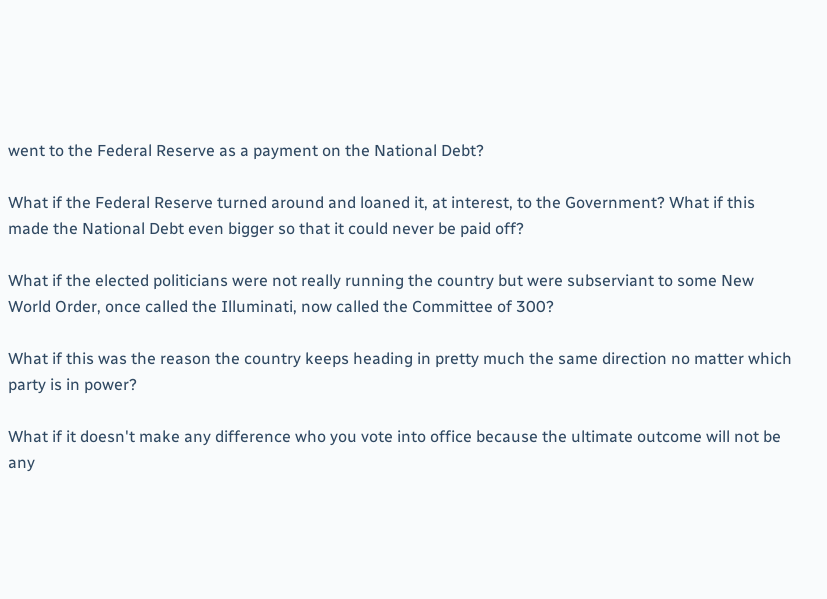went to the Federal Reserve as a payment on the National Debt?

What if the Federal Reserve turned around and loaned it, at interest, to the Government? What if this made the National Debt even bigger so that it could never be paid off?

What if the elected politicians were not really running the country but were subserviant to some New World Order, once called the Illuminati, now called the Committee of 300?

What if this was the reason the country keeps heading in pretty much the same direction no matter which party is in power?

What if it doesn't make any difference who you vote into office because the ultimate outcome will not be any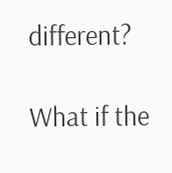different?

What if the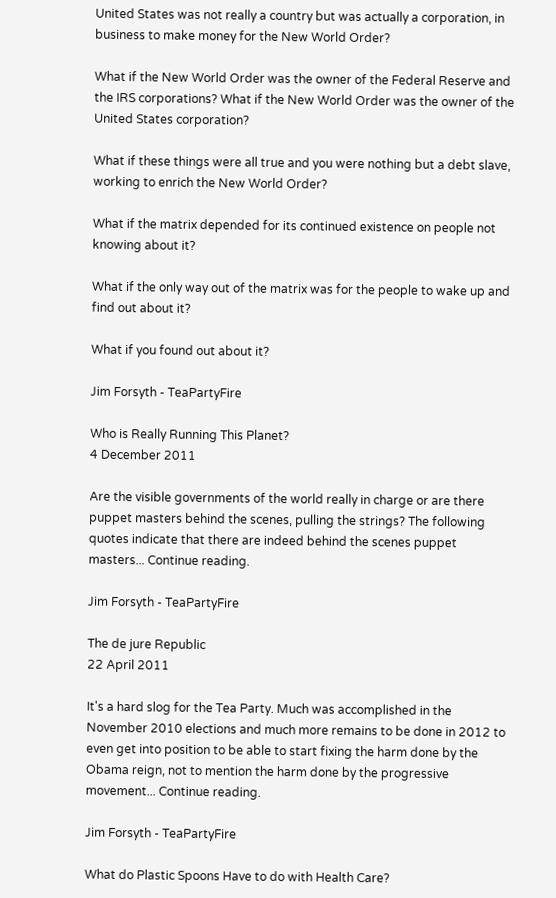United States was not really a country but was actually a corporation, in business to make money for the New World Order?

What if the New World Order was the owner of the Federal Reserve and the IRS corporations? What if the New World Order was the owner of the United States corporation?

What if these things were all true and you were nothing but a debt slave, working to enrich the New World Order?

What if the matrix depended for its continued existence on people not knowing about it?

What if the only way out of the matrix was for the people to wake up and find out about it?

What if you found out about it?

Jim Forsyth - TeaPartyFire

Who is Really Running This Planet?
4 December 2011

Are the visible governments of the world really in charge or are there puppet masters behind the scenes, pulling the strings? The following quotes indicate that there are indeed behind the scenes puppet masters... Continue reading.

Jim Forsyth - TeaPartyFire

The de jure Republic
22 April 2011

It's a hard slog for the Tea Party. Much was accomplished in the November 2010 elections and much more remains to be done in 2012 to even get into position to be able to start fixing the harm done by the Obama reign, not to mention the harm done by the progressive movement... Continue reading.

Jim Forsyth - TeaPartyFire

What do Plastic Spoons Have to do with Health Care?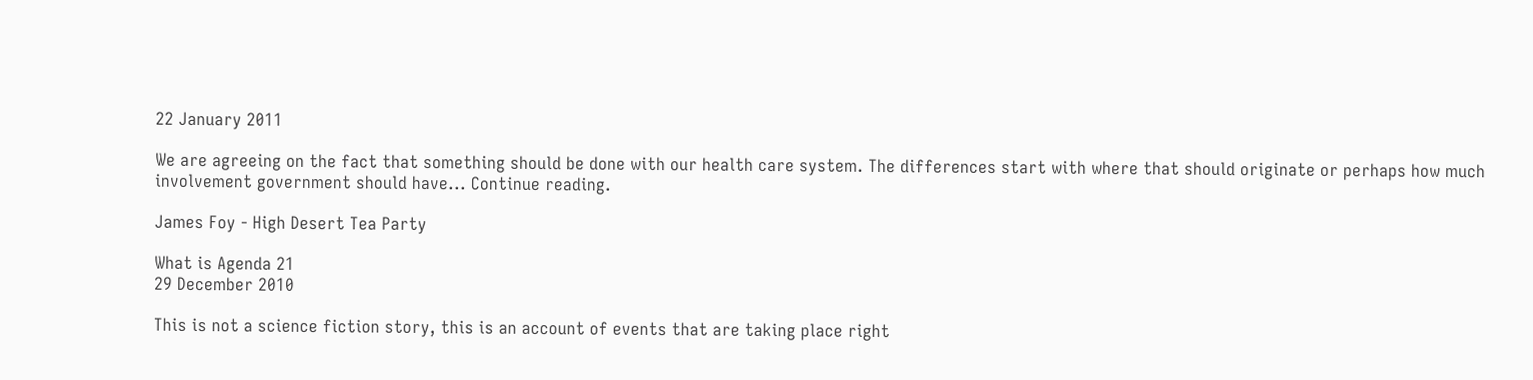22 January 2011

We are agreeing on the fact that something should be done with our health care system. The differences start with where that should originate or perhaps how much involvement government should have... Continue reading.

James Foy - High Desert Tea Party

What is Agenda 21
29 December 2010

This is not a science fiction story, this is an account of events that are taking place right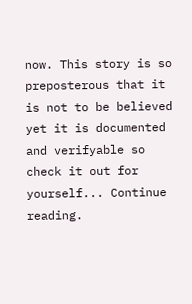now. This story is so preposterous that it is not to be believed yet it is documented and verifyable so check it out for yourself... Continue reading.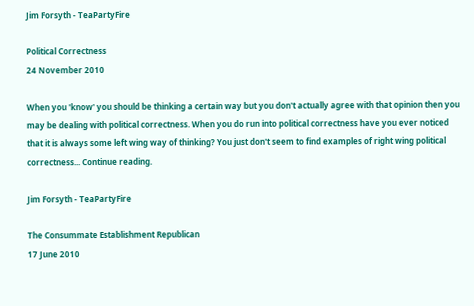Jim Forsyth - TeaPartyFire

Political Correctness
24 November 2010

When you 'know' you should be thinking a certain way but you don't actually agree with that opinion then you may be dealing with political correctness. When you do run into political correctness have you ever noticed that it is always some left wing way of thinking? You just don't seem to find examples of right wing political correctness... Continue reading.

Jim Forsyth - TeaPartyFire

The Consummate Establishment Republican
17 June 2010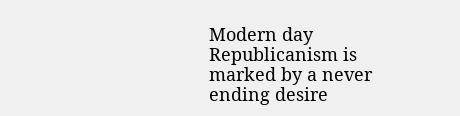Modern day Republicanism is marked by a never ending desire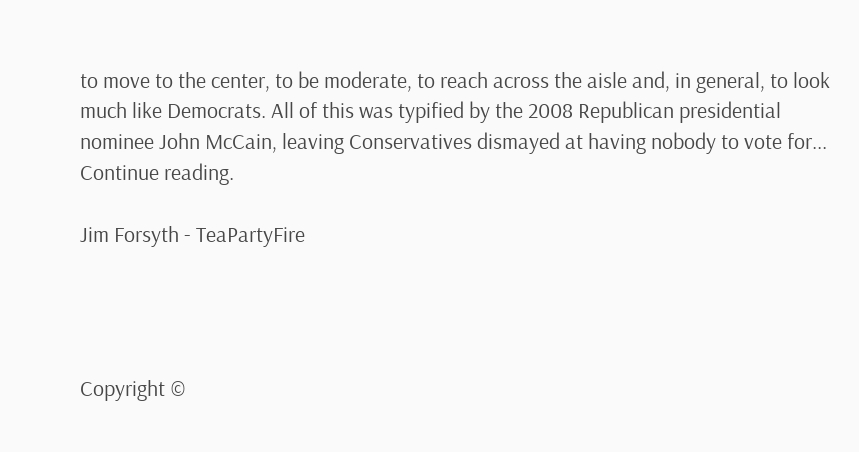to move to the center, to be moderate, to reach across the aisle and, in general, to look much like Democrats. All of this was typified by the 2008 Republican presidential nominee John McCain, leaving Conservatives dismayed at having nobody to vote for... Continue reading.

Jim Forsyth - TeaPartyFire




Copyright ©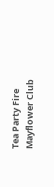Tea Party Fire
Mayflower Club